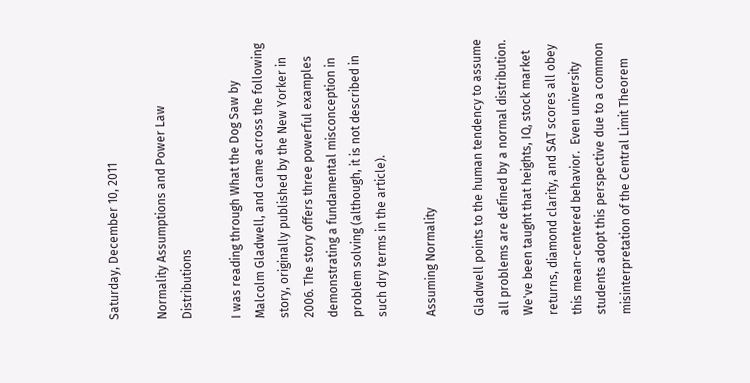Saturday, December 10, 2011

Normality Assumptions and Power Law Distributions

I was reading through What the Dog Saw by Malcolm Gladwell, and came across the following story, originally published by the New Yorker in 2006. The story offers three powerful examples demonstrating a fundamental misconception in problem solving (although, it is not described in such dry terms in the article).

Assuming Normality

Gladwell points to the human tendency to assume all problems are defined by a normal distribution. We've been taught that heights, IQ, stock market returns, diamond clarity, and SAT scores all obey this mean-centered behavior.  Even university students adopt this perspective due to a common misinterpretation of the Central Limit Theorem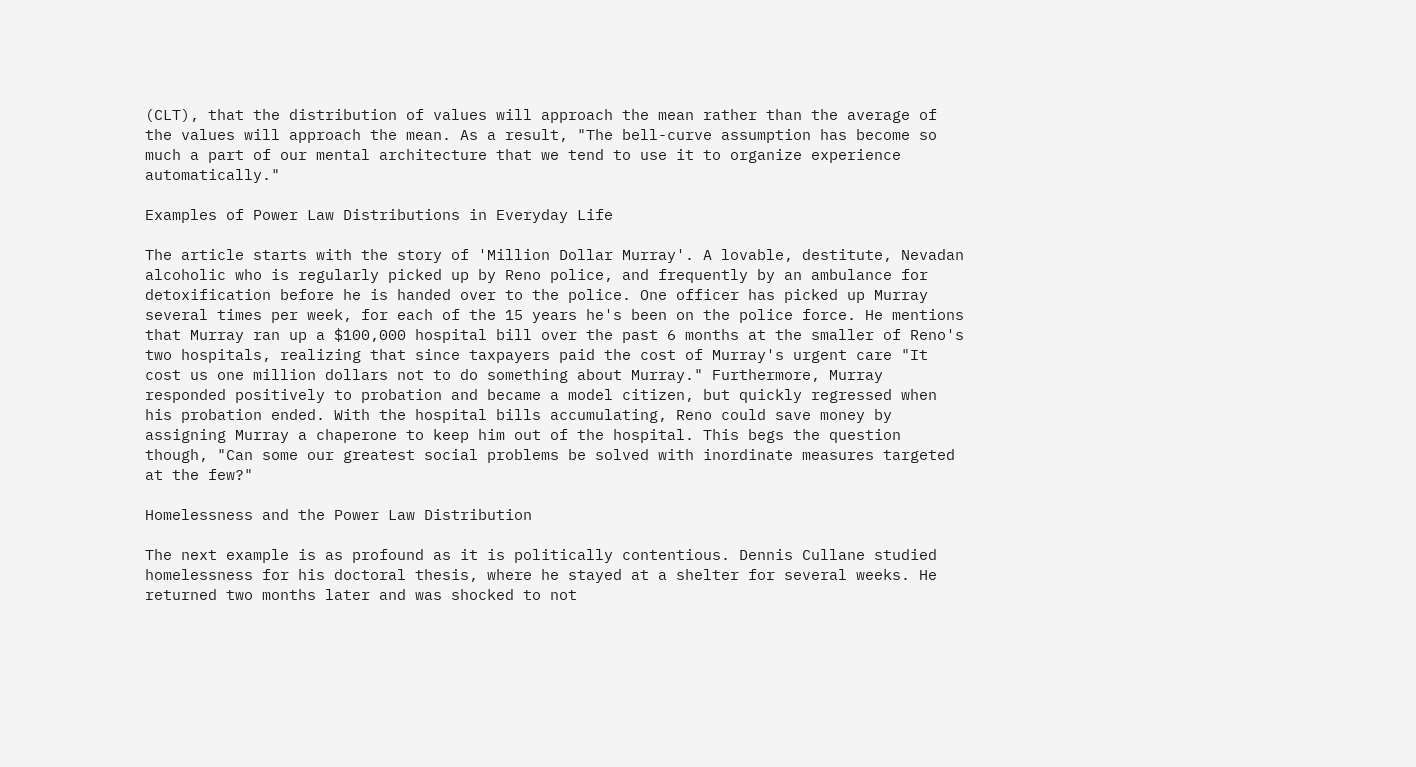(CLT), that the distribution of values will approach the mean rather than the average of the values will approach the mean. As a result, "The bell-curve assumption has become so much a part of our mental architecture that we tend to use it to organize experience automatically."

Examples of Power Law Distributions in Everyday Life

The article starts with the story of 'Million Dollar Murray'. A lovable, destitute, Nevadan alcoholic who is regularly picked up by Reno police, and frequently by an ambulance for detoxification before he is handed over to the police. One officer has picked up Murray several times per week, for each of the 15 years he's been on the police force. He mentions that Murray ran up a $100,000 hospital bill over the past 6 months at the smaller of Reno's two hospitals, realizing that since taxpayers paid the cost of Murray's urgent care "It cost us one million dollars not to do something about Murray." Furthermore, Murray responded positively to probation and became a model citizen, but quickly regressed when his probation ended. With the hospital bills accumulating, Reno could save money by assigning Murray a chaperone to keep him out of the hospital. This begs the question though, "Can some our greatest social problems be solved with inordinate measures targeted at the few?"

Homelessness and the Power Law Distribution

The next example is as profound as it is politically contentious. Dennis Cullane studied homelessness for his doctoral thesis, where he stayed at a shelter for several weeks. He returned two months later and was shocked to not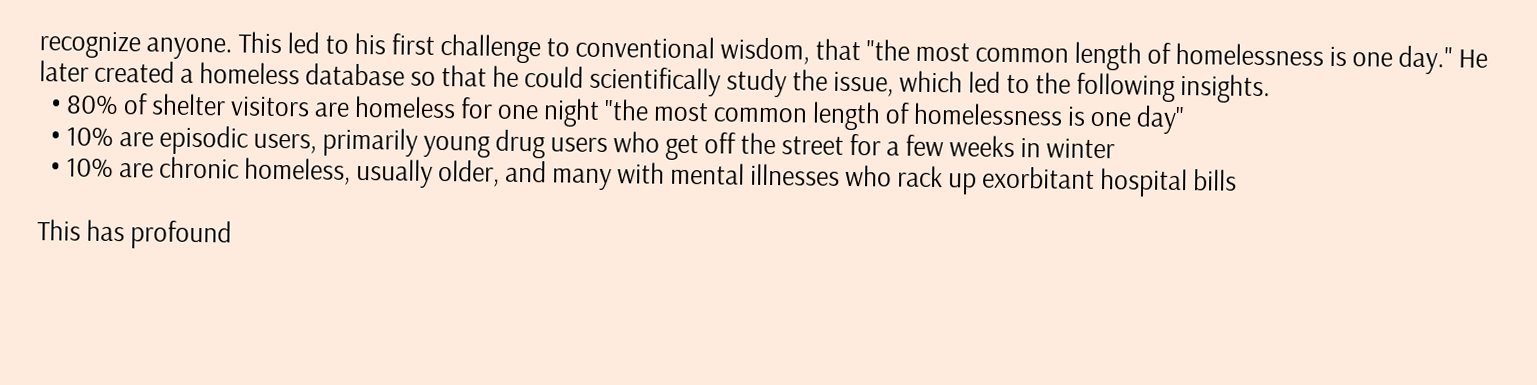recognize anyone. This led to his first challenge to conventional wisdom, that "the most common length of homelessness is one day." He later created a homeless database so that he could scientifically study the issue, which led to the following insights.
  • 80% of shelter visitors are homeless for one night "the most common length of homelessness is one day"
  • 10% are episodic users, primarily young drug users who get off the street for a few weeks in winter
  • 10% are chronic homeless, usually older, and many with mental illnesses who rack up exorbitant hospital bills

This has profound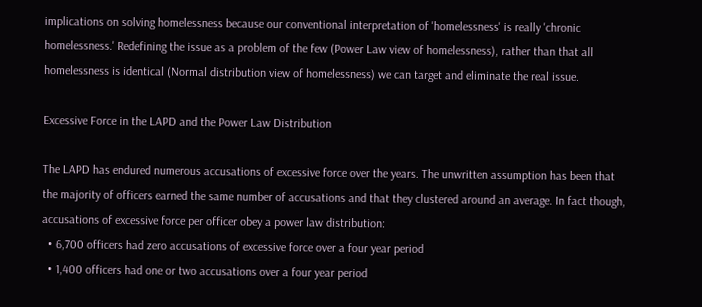implications on solving homelessness because our conventional interpretation of 'homelessness' is really 'chronic homelessness.' Redefining the issue as a problem of the few (Power Law view of homelessness), rather than that all homelessness is identical (Normal distribution view of homelessness) we can target and eliminate the real issue.

Excessive Force in the LAPD and the Power Law Distribution

The LAPD has endured numerous accusations of excessive force over the years. The unwritten assumption has been that the majority of officers earned the same number of accusations and that they clustered around an average. In fact though, accusations of excessive force per officer obey a power law distribution:
  • 6,700 officers had zero accusations of excessive force over a four year period
  • 1,400 officers had one or two accusations over a four year period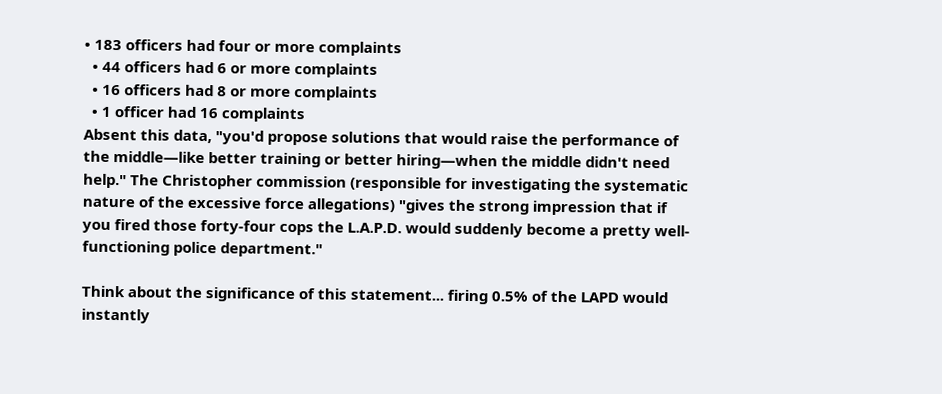• 183 officers had four or more complaints
  • 44 officers had 6 or more complaints
  • 16 officers had 8 or more complaints
  • 1 officer had 16 complaints
Absent this data, "you'd propose solutions that would raise the performance of the middle—like better training or better hiring—when the middle didn't need help." The Christopher commission (responsible for investigating the systematic nature of the excessive force allegations) "gives the strong impression that if you fired those forty-four cops the L.A.P.D. would suddenly become a pretty well-functioning police department."

Think about the significance of this statement... firing 0.5% of the LAPD would instantly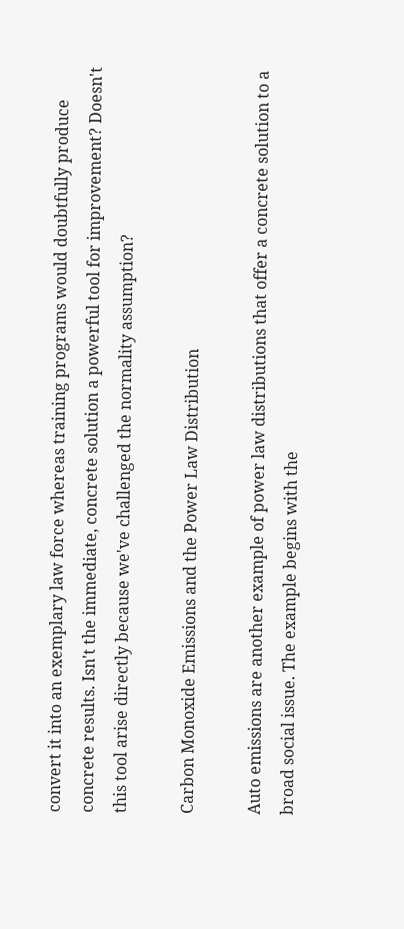convert it into an exemplary law force whereas training programs would doubtfully produce concrete results. Isn't the immediate, concrete solution a powerful tool for improvement? Doesn't this tool arise directly because we've challenged the normality assumption?

Carbon Monoxide Emissions and the Power Law Distribution

Auto emissions are another example of power law distributions that offer a concrete solution to a broad social issue. The example begins with the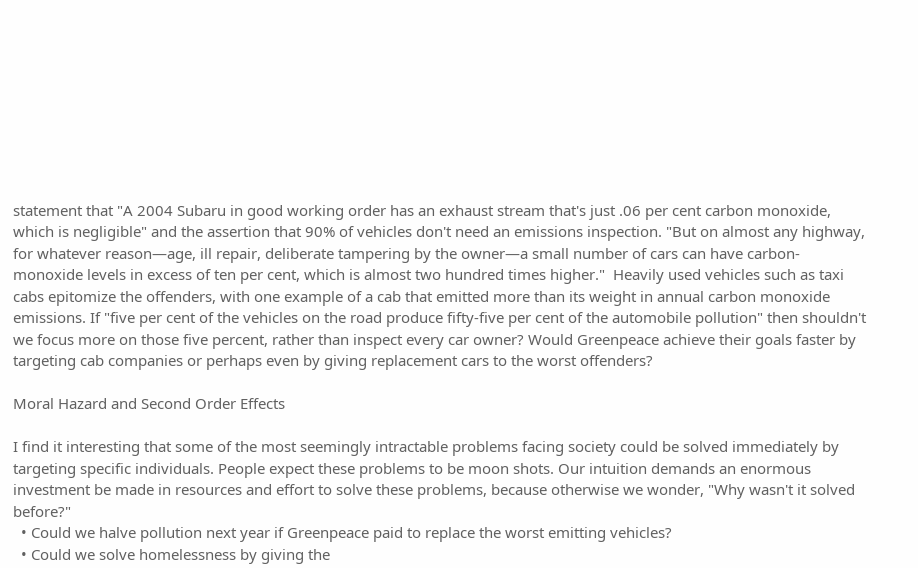statement that "A 2004 Subaru in good working order has an exhaust stream that's just .06 per cent carbon monoxide, which is negligible" and the assertion that 90% of vehicles don't need an emissions inspection. "But on almost any highway, for whatever reason—age, ill repair, deliberate tampering by the owner—a small number of cars can have carbon-monoxide levels in excess of ten per cent, which is almost two hundred times higher."  Heavily used vehicles such as taxi cabs epitomize the offenders, with one example of a cab that emitted more than its weight in annual carbon monoxide emissions. If "five per cent of the vehicles on the road produce fifty-five per cent of the automobile pollution" then shouldn't we focus more on those five percent, rather than inspect every car owner? Would Greenpeace achieve their goals faster by targeting cab companies or perhaps even by giving replacement cars to the worst offenders?

Moral Hazard and Second Order Effects

I find it interesting that some of the most seemingly intractable problems facing society could be solved immediately by targeting specific individuals. People expect these problems to be moon shots. Our intuition demands an enormous investment be made in resources and effort to solve these problems, because otherwise we wonder, "Why wasn't it solved before?"
  • Could we halve pollution next year if Greenpeace paid to replace the worst emitting vehicles?
  • Could we solve homelessness by giving the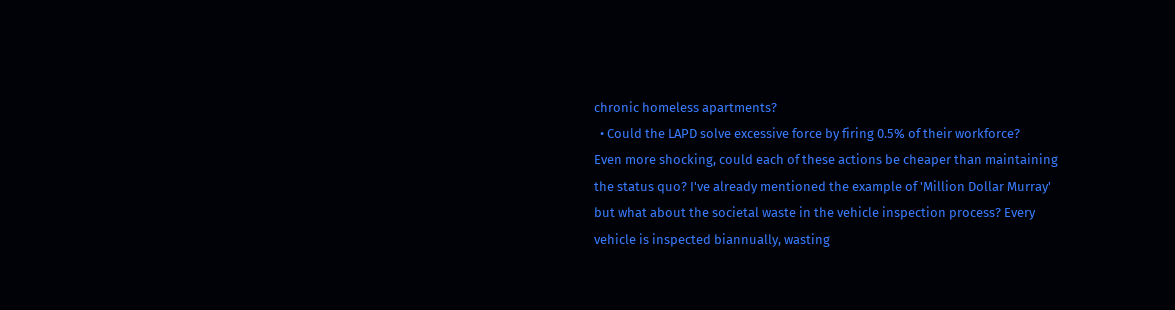chronic homeless apartments?
  • Could the LAPD solve excessive force by firing 0.5% of their workforce?
Even more shocking, could each of these actions be cheaper than maintaining the status quo? I've already mentioned the example of 'Million Dollar Murray' but what about the societal waste in the vehicle inspection process? Every vehicle is inspected biannually, wasting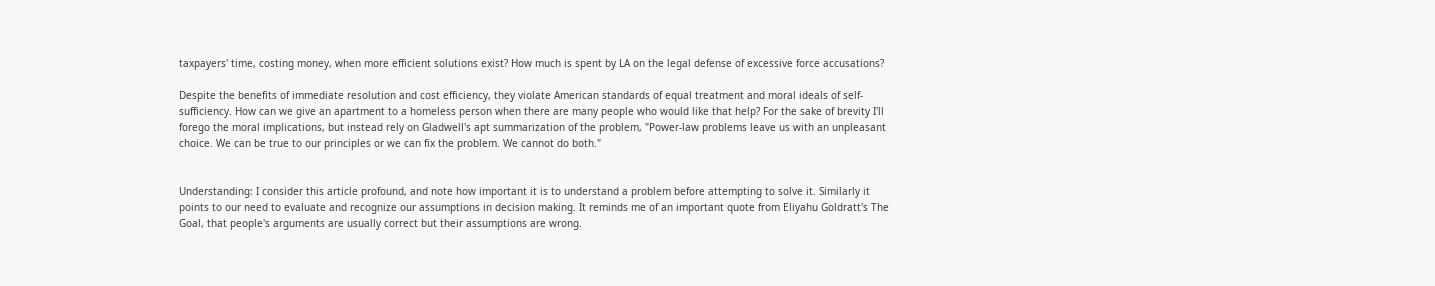taxpayers' time, costing money, when more efficient solutions exist? How much is spent by LA on the legal defense of excessive force accusations?

Despite the benefits of immediate resolution and cost efficiency, they violate American standards of equal treatment and moral ideals of self-sufficiency. How can we give an apartment to a homeless person when there are many people who would like that help? For the sake of brevity I'll forego the moral implications, but instead rely on Gladwell's apt summarization of the problem, "Power-law problems leave us with an unpleasant choice. We can be true to our principles or we can fix the problem. We cannot do both."


Understanding: I consider this article profound, and note how important it is to understand a problem before attempting to solve it. Similarly it points to our need to evaluate and recognize our assumptions in decision making. It reminds me of an important quote from Eliyahu Goldratt's The Goal, that people's arguments are usually correct but their assumptions are wrong.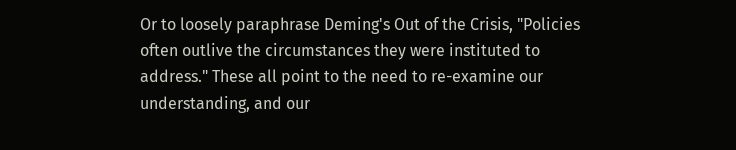Or to loosely paraphrase Deming's Out of the Crisis, "Policies often outlive the circumstances they were instituted to address." These all point to the need to re-examine our understanding, and our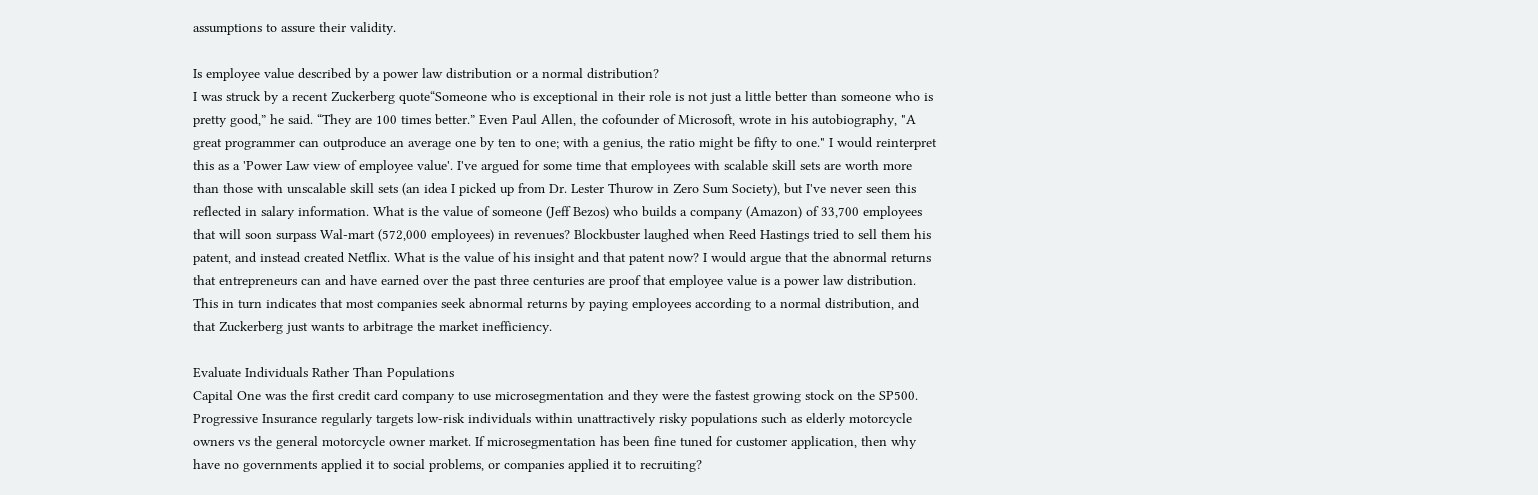assumptions to assure their validity.

Is employee value described by a power law distribution or a normal distribution?
I was struck by a recent Zuckerberg quote“Someone who is exceptional in their role is not just a little better than someone who is pretty good,” he said. “They are 100 times better.” Even Paul Allen, the cofounder of Microsoft, wrote in his autobiography, "A great programmer can outproduce an average one by ten to one; with a genius, the ratio might be fifty to one." I would reinterpret this as a 'Power Law view of employee value'. I've argued for some time that employees with scalable skill sets are worth more than those with unscalable skill sets (an idea I picked up from Dr. Lester Thurow in Zero Sum Society), but I've never seen this reflected in salary information. What is the value of someone (Jeff Bezos) who builds a company (Amazon) of 33,700 employees that will soon surpass Wal-mart (572,000 employees) in revenues? Blockbuster laughed when Reed Hastings tried to sell them his patent, and instead created Netflix. What is the value of his insight and that patent now? I would argue that the abnormal returns that entrepreneurs can and have earned over the past three centuries are proof that employee value is a power law distribution. This in turn indicates that most companies seek abnormal returns by paying employees according to a normal distribution, and that Zuckerberg just wants to arbitrage the market inefficiency.

Evaluate Individuals Rather Than Populations
Capital One was the first credit card company to use microsegmentation and they were the fastest growing stock on the SP500. Progressive Insurance regularly targets low-risk individuals within unattractively risky populations such as elderly motorcycle owners vs the general motorcycle owner market. If microsegmentation has been fine tuned for customer application, then why have no governments applied it to social problems, or companies applied it to recruiting?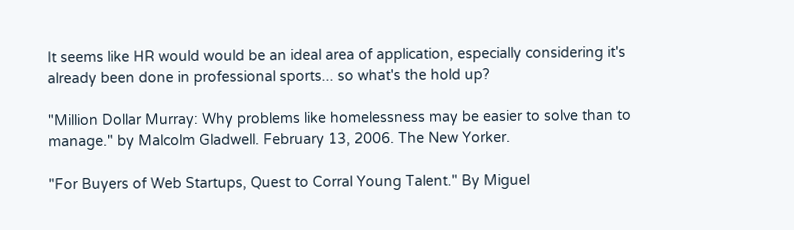It seems like HR would would be an ideal area of application, especially considering it's already been done in professional sports... so what's the hold up?

"Million Dollar Murray: Why problems like homelessness may be easier to solve than to manage." by Malcolm Gladwell. February 13, 2006. The New Yorker.

"For Buyers of Web Startups, Quest to Corral Young Talent." By Miguel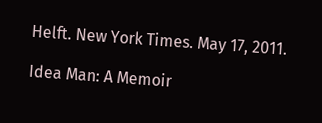Helft. New York Times. May 17, 2011.

Idea Man: A Memoir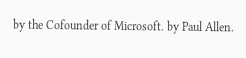by the Cofounder of Microsoft. by Paul Allen.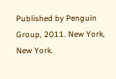Published by Penguin Group, 2011. New York, New York.